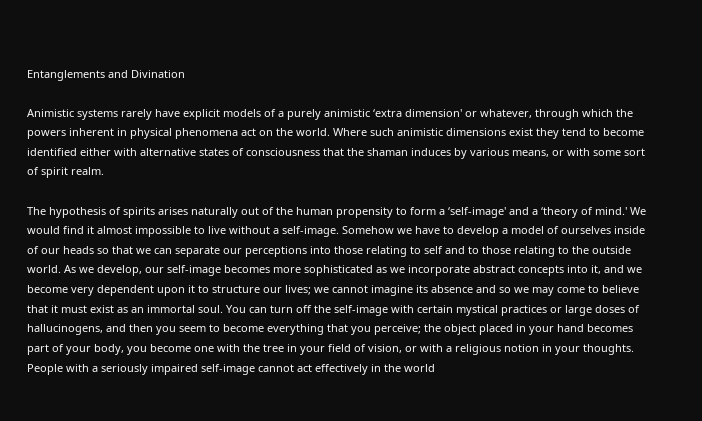Entanglements and Divination

Animistic systems rarely have explicit models of a purely animistic ‘extra dimension' or whatever, through which the powers inherent in physical phenomena act on the world. Where such animistic dimensions exist they tend to become identified either with alternative states of consciousness that the shaman induces by various means, or with some sort of spirit realm.

The hypothesis of spirits arises naturally out of the human propensity to form a ‘self-image' and a ‘theory of mind.' We would find it almost impossible to live without a self-image. Somehow we have to develop a model of ourselves inside of our heads so that we can separate our perceptions into those relating to self and to those relating to the outside world. As we develop, our self-image becomes more sophisticated as we incorporate abstract concepts into it, and we become very dependent upon it to structure our lives; we cannot imagine its absence and so we may come to believe that it must exist as an immortal soul. You can turn off the self-image with certain mystical practices or large doses of hallucinogens, and then you seem to become everything that you perceive; the object placed in your hand becomes part of your body, you become one with the tree in your field of vision, or with a religious notion in your thoughts. People with a seriously impaired self-image cannot act effectively in the world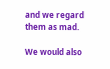and we regard them as mad.

We would also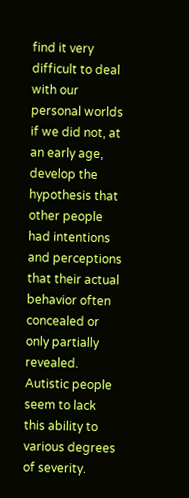find it very difficult to deal with our personal worlds if we did not, at an early age, develop the hypothesis that other people had intentions and perceptions that their actual behavior often concealed or only partially revealed. Autistic people seem to lack this ability to various degrees of severity.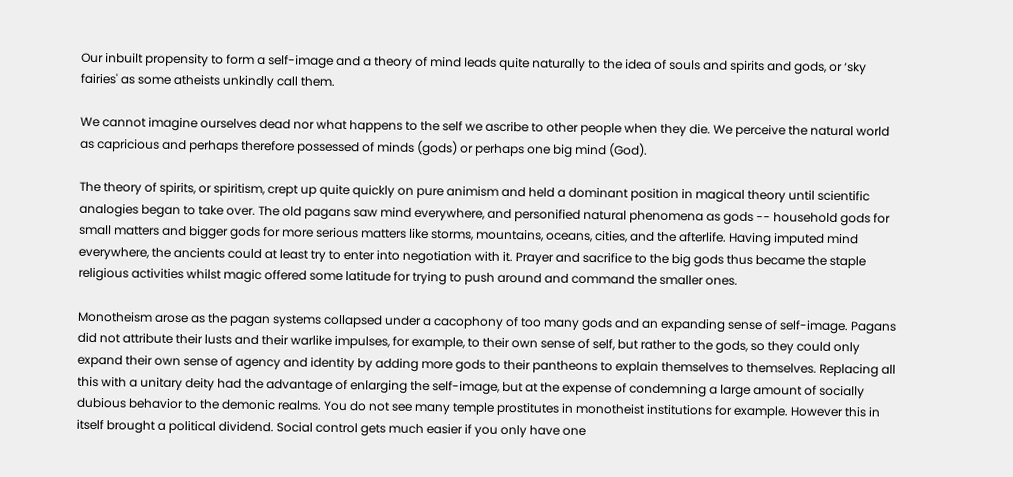Our inbuilt propensity to form a self-image and a theory of mind leads quite naturally to the idea of souls and spirits and gods, or ‘sky fairies' as some atheists unkindly call them.

We cannot imagine ourselves dead nor what happens to the self we ascribe to other people when they die. We perceive the natural world as capricious and perhaps therefore possessed of minds (gods) or perhaps one big mind (God).

The theory of spirits, or spiritism, crept up quite quickly on pure animism and held a dominant position in magical theory until scientific analogies began to take over. The old pagans saw mind everywhere, and personified natural phenomena as gods -- household gods for small matters and bigger gods for more serious matters like storms, mountains, oceans, cities, and the afterlife. Having imputed mind everywhere, the ancients could at least try to enter into negotiation with it. Prayer and sacrifice to the big gods thus became the staple religious activities whilst magic offered some latitude for trying to push around and command the smaller ones.

Monotheism arose as the pagan systems collapsed under a cacophony of too many gods and an expanding sense of self-image. Pagans did not attribute their lusts and their warlike impulses, for example, to their own sense of self, but rather to the gods, so they could only expand their own sense of agency and identity by adding more gods to their pantheons to explain themselves to themselves. Replacing all this with a unitary deity had the advantage of enlarging the self-image, but at the expense of condemning a large amount of socially dubious behavior to the demonic realms. You do not see many temple prostitutes in monotheist institutions for example. However this in itself brought a political dividend. Social control gets much easier if you only have one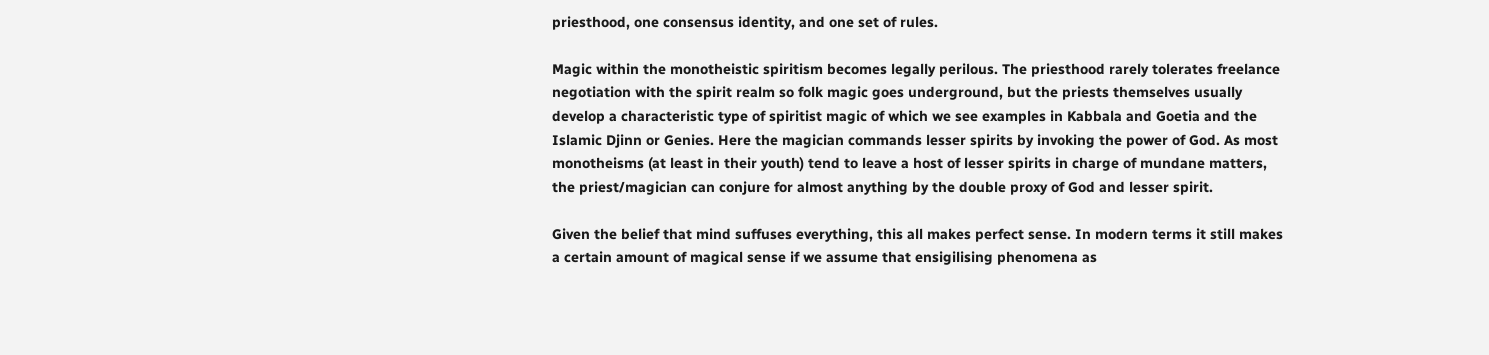priesthood, one consensus identity, and one set of rules.

Magic within the monotheistic spiritism becomes legally perilous. The priesthood rarely tolerates freelance negotiation with the spirit realm so folk magic goes underground, but the priests themselves usually develop a characteristic type of spiritist magic of which we see examples in Kabbala and Goetia and the Islamic Djinn or Genies. Here the magician commands lesser spirits by invoking the power of God. As most monotheisms (at least in their youth) tend to leave a host of lesser spirits in charge of mundane matters, the priest/magician can conjure for almost anything by the double proxy of God and lesser spirit.

Given the belief that mind suffuses everything, this all makes perfect sense. In modern terms it still makes a certain amount of magical sense if we assume that ensigilising phenomena as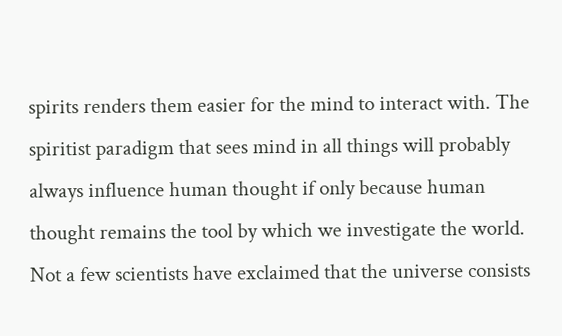spirits renders them easier for the mind to interact with. The spiritist paradigm that sees mind in all things will probably always influence human thought if only because human thought remains the tool by which we investigate the world. Not a few scientists have exclaimed that the universe consists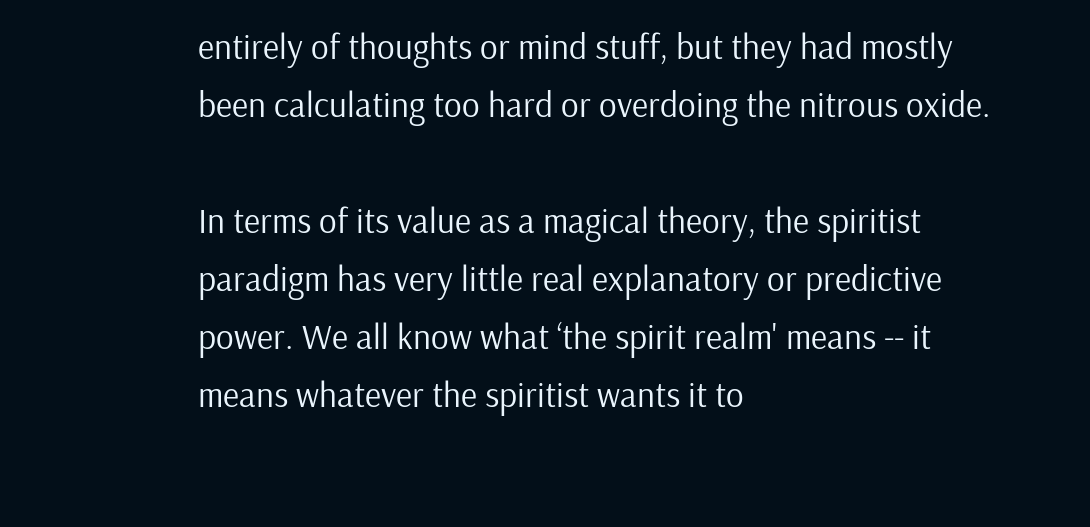entirely of thoughts or mind stuff, but they had mostly been calculating too hard or overdoing the nitrous oxide.

In terms of its value as a magical theory, the spiritist paradigm has very little real explanatory or predictive power. We all know what ‘the spirit realm' means -- it means whatever the spiritist wants it to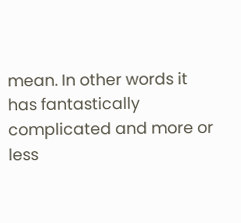mean. In other words it has fantastically complicated and more or less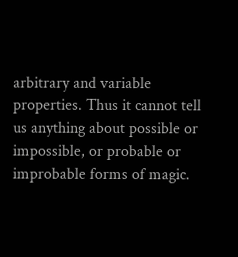arbitrary and variable properties. Thus it cannot tell us anything about possible or impossible, or probable or improbable forms of magic.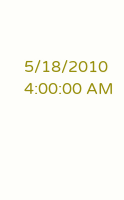5/18/2010 4:00:00 AM